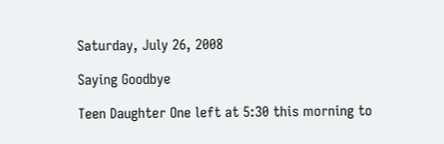Saturday, July 26, 2008

Saying Goodbye

Teen Daughter One left at 5:30 this morning to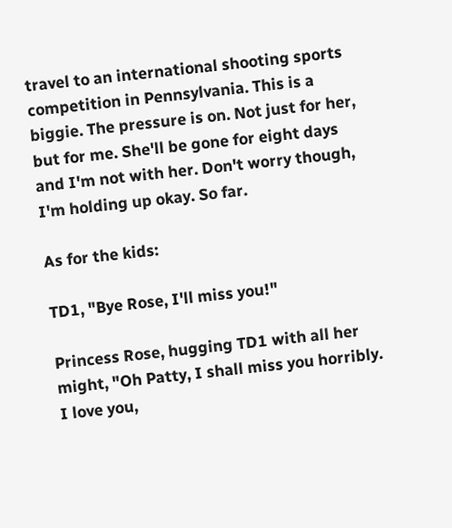travel to an international shooting sports competition in Pennsylvania. This is a biggie. The pressure is on. Not just for her, but for me. She'll be gone for eight days and I'm not with her. Don't worry though, I'm holding up okay. So far.

As for the kids:

TD1, "Bye Rose, I'll miss you!"

Princess Rose, hugging TD1 with all her might, "Oh Patty, I shall miss you horribly. I love you,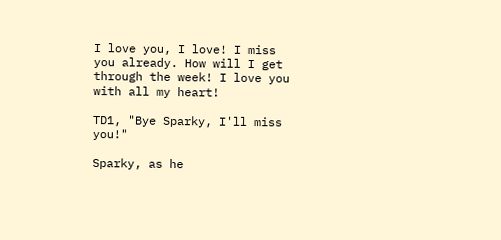I love you, I love! I miss you already. How will I get through the week! I love you with all my heart!

TD1, "Bye Sparky, I'll miss you!"

Sparky, as he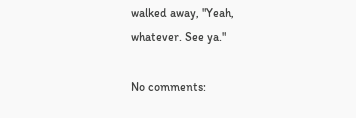walked away, "Yeah, whatever. See ya."

No comments: